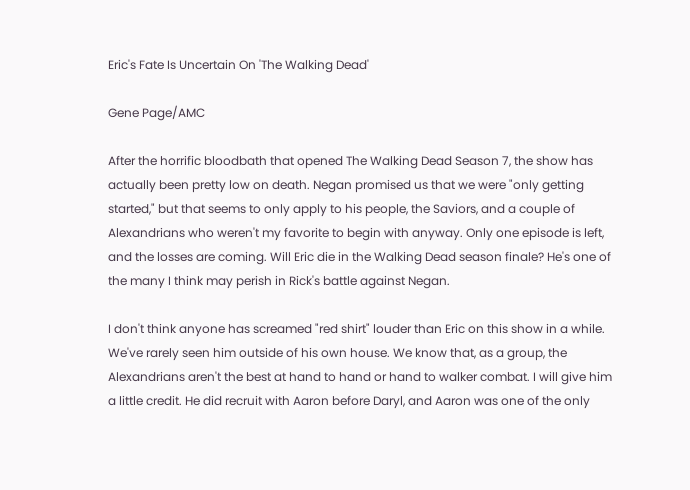Eric's Fate Is Uncertain On 'The Walking Dead'

Gene Page/AMC

After the horrific bloodbath that opened The Walking Dead Season 7, the show has actually been pretty low on death. Negan promised us that we were "only getting started," but that seems to only apply to his people, the Saviors, and a couple of Alexandrians who weren't my favorite to begin with anyway. Only one episode is left, and the losses are coming. Will Eric die in the Walking Dead season finale? He's one of the many I think may perish in Rick's battle against Negan.

I don't think anyone has screamed "red shirt" louder than Eric on this show in a while. We've rarely seen him outside of his own house. We know that, as a group, the Alexandrians aren't the best at hand to hand or hand to walker combat. I will give him a little credit. He did recruit with Aaron before Daryl, and Aaron was one of the only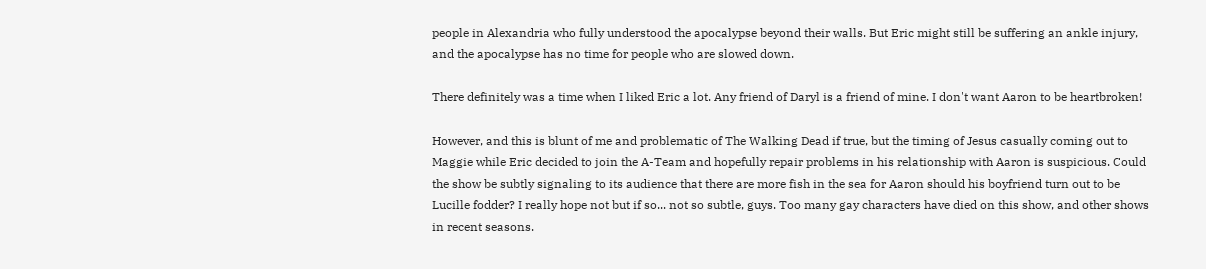people in Alexandria who fully understood the apocalypse beyond their walls. But Eric might still be suffering an ankle injury, and the apocalypse has no time for people who are slowed down.

There definitely was a time when I liked Eric a lot. Any friend of Daryl is a friend of mine. I don't want Aaron to be heartbroken!

However, and this is blunt of me and problematic of The Walking Dead if true, but the timing of Jesus casually coming out to Maggie while Eric decided to join the A-Team and hopefully repair problems in his relationship with Aaron is suspicious. Could the show be subtly signaling to its audience that there are more fish in the sea for Aaron should his boyfriend turn out to be Lucille fodder? I really hope not but if so... not so subtle, guys. Too many gay characters have died on this show, and other shows in recent seasons.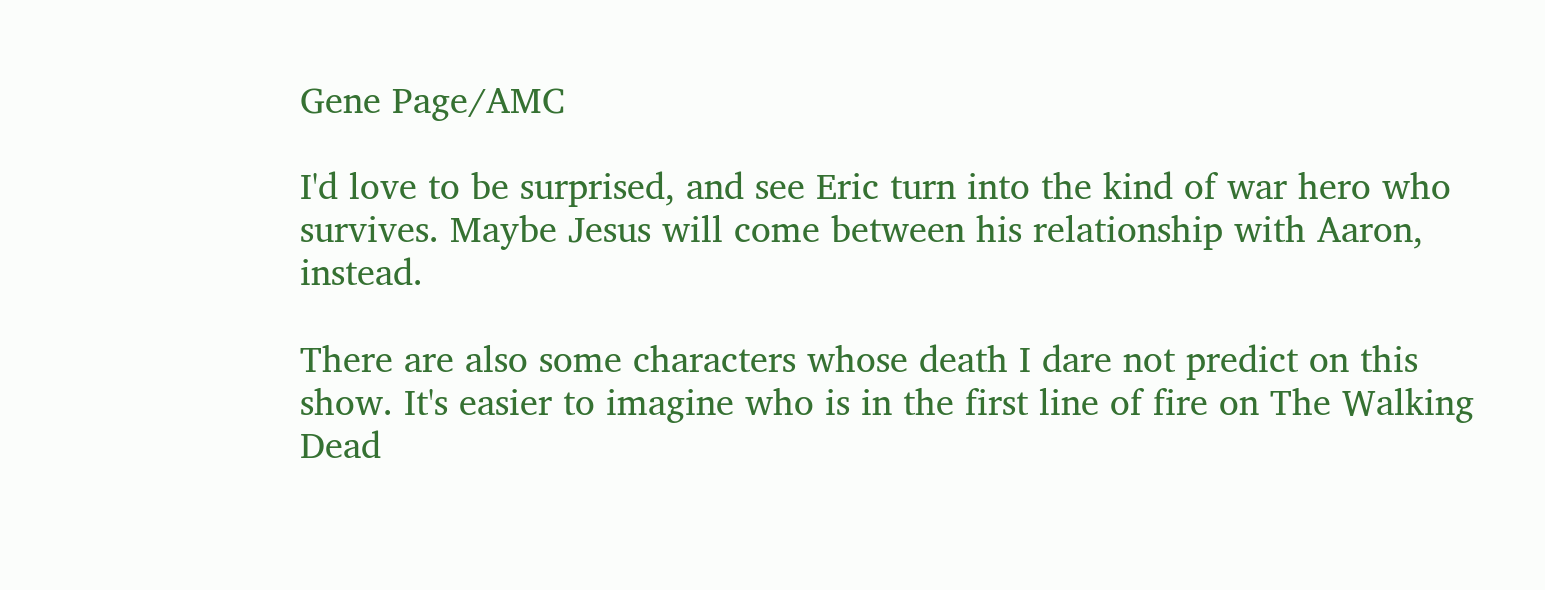Gene Page/AMC

I'd love to be surprised, and see Eric turn into the kind of war hero who survives. Maybe Jesus will come between his relationship with Aaron, instead.

There are also some characters whose death I dare not predict on this show. It's easier to imagine who is in the first line of fire on The Walking Dead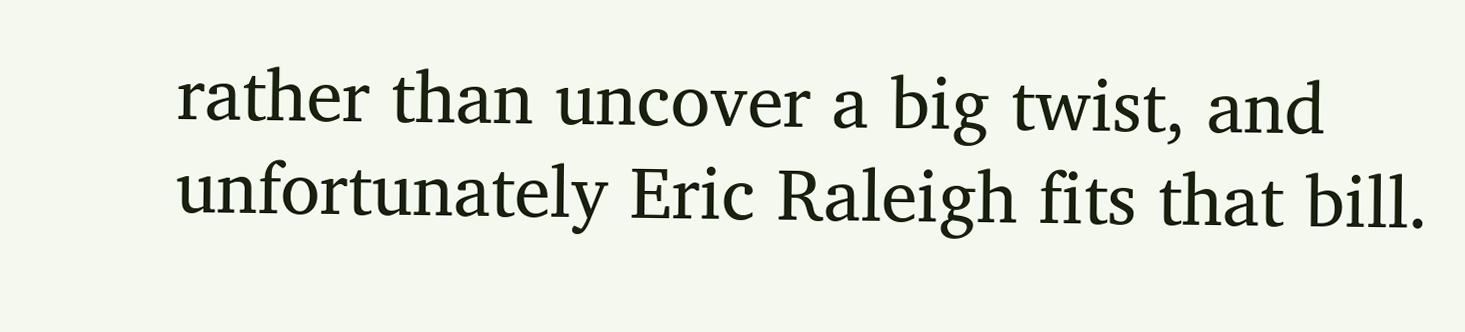rather than uncover a big twist, and unfortunately Eric Raleigh fits that bill.